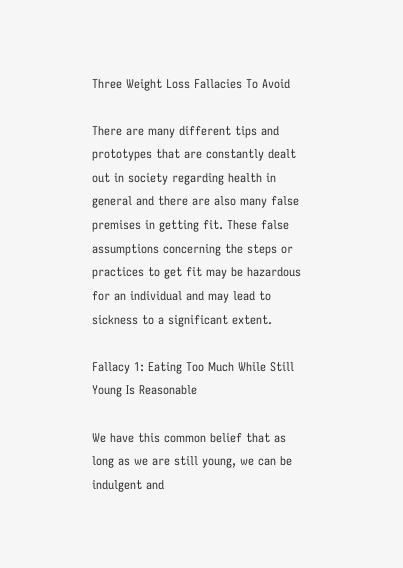Three Weight Loss Fallacies To Avoid

There are many different tips and prototypes that are constantly dealt out in society regarding health in general and there are also many false premises in getting fit. These false assumptions concerning the steps or practices to get fit may be hazardous for an individual and may lead to sickness to a significant extent.

Fallacy 1: Eating Too Much While Still Young Is Reasonable

We have this common belief that as long as we are still young, we can be indulgent and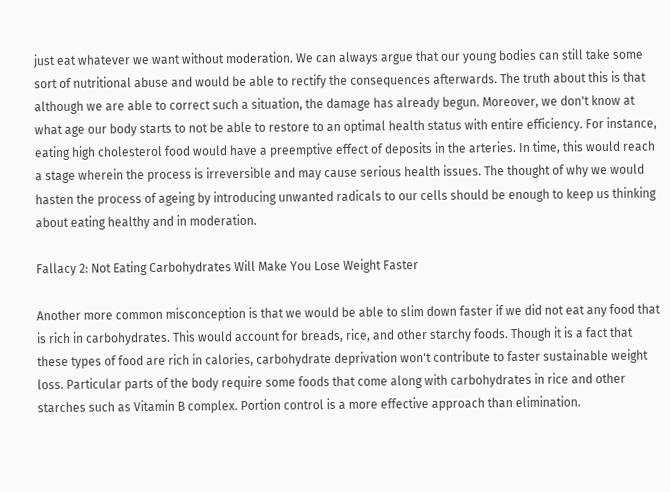just eat whatever we want without moderation. We can always argue that our young bodies can still take some sort of nutritional abuse and would be able to rectify the consequences afterwards. The truth about this is that although we are able to correct such a situation, the damage has already begun. Moreover, we don't know at what age our body starts to not be able to restore to an optimal health status with entire efficiency. For instance, eating high cholesterol food would have a preemptive effect of deposits in the arteries. In time, this would reach a stage wherein the process is irreversible and may cause serious health issues. The thought of why we would hasten the process of ageing by introducing unwanted radicals to our cells should be enough to keep us thinking about eating healthy and in moderation.

Fallacy 2: Not Eating Carbohydrates Will Make You Lose Weight Faster

Another more common misconception is that we would be able to slim down faster if we did not eat any food that is rich in carbohydrates. This would account for breads, rice, and other starchy foods. Though it is a fact that these types of food are rich in calories, carbohydrate deprivation won't contribute to faster sustainable weight loss. Particular parts of the body require some foods that come along with carbohydrates in rice and other starches such as Vitamin B complex. Portion control is a more effective approach than elimination.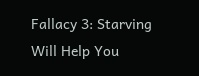Fallacy 3: Starving Will Help You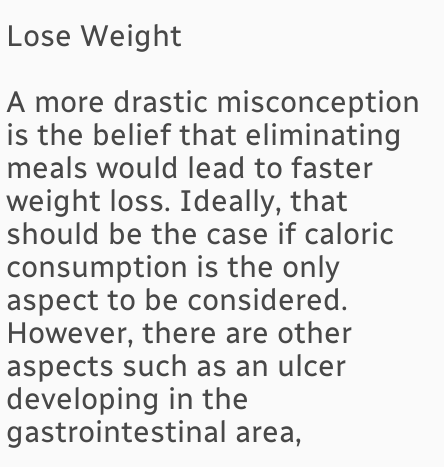Lose Weight

A more drastic misconception is the belief that eliminating meals would lead to faster weight loss. Ideally, that should be the case if caloric consumption is the only aspect to be considered. However, there are other aspects such as an ulcer developing in the gastrointestinal area,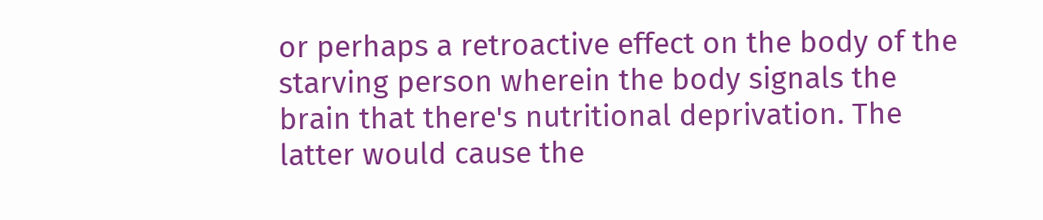or perhaps a retroactive effect on the body of the starving person wherein the body signals the brain that there's nutritional deprivation. The latter would cause the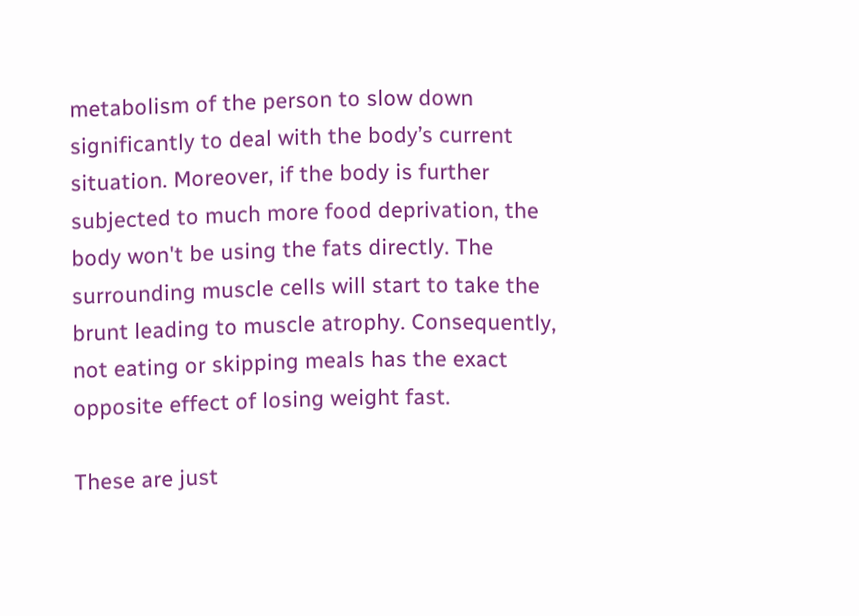metabolism of the person to slow down significantly to deal with the body’s current situation. Moreover, if the body is further subjected to much more food deprivation, the body won't be using the fats directly. The surrounding muscle cells will start to take the brunt leading to muscle atrophy. Consequently, not eating or skipping meals has the exact opposite effect of losing weight fast.

These are just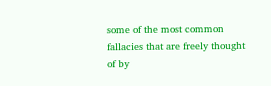some of the most common fallacies that are freely thought of by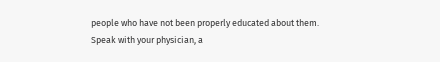people who have not been properly educated about them. Speak with your physician, a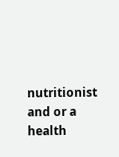nutritionist and or a health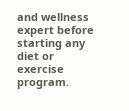and wellness expert before starting any diet or exercise program.